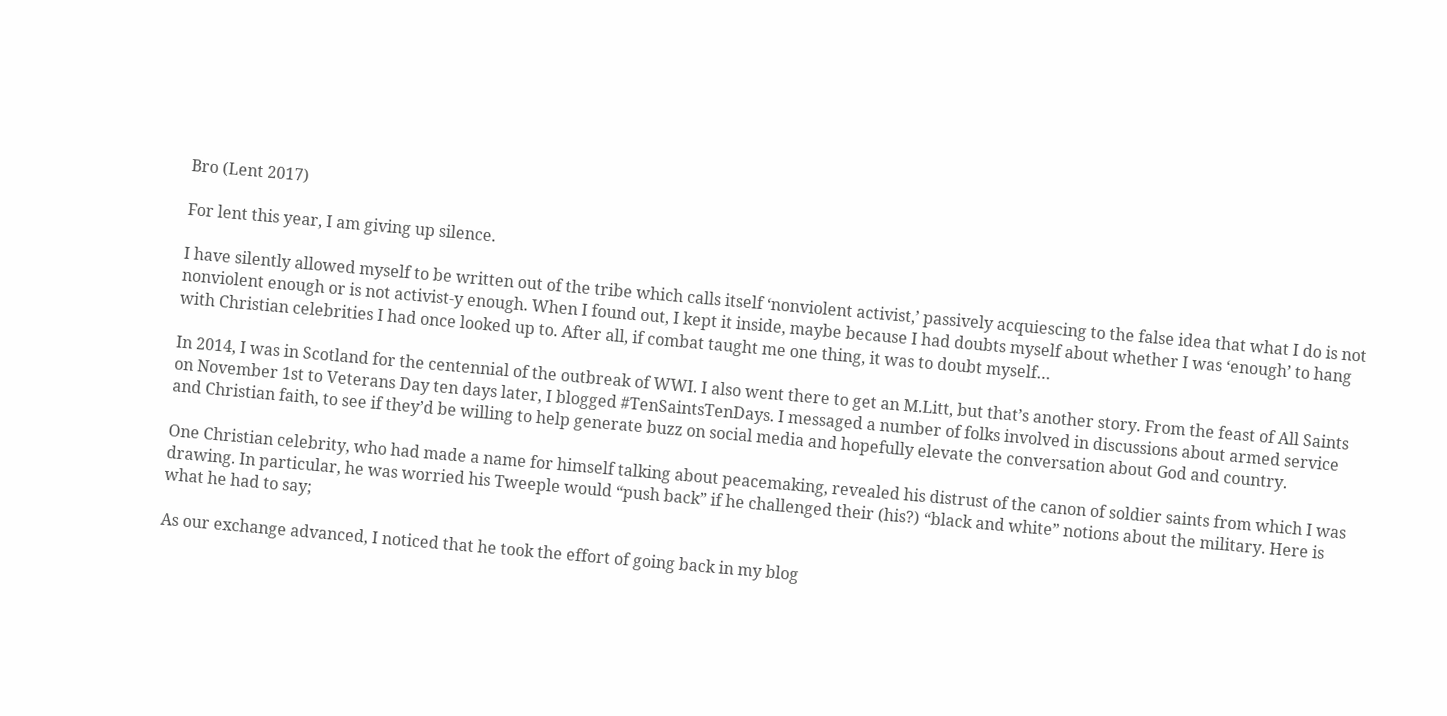Bro (Lent 2017)

For lent this year, I am giving up silence.

I have silently allowed myself to be written out of the tribe which calls itself ‘nonviolent activist,’ passively acquiescing to the false idea that what I do is not nonviolent enough or is not activist-y enough. When I found out, I kept it inside, maybe because I had doubts myself about whether I was ‘enough’ to hang with Christian celebrities I had once looked up to. After all, if combat taught me one thing, it was to doubt myself…

In 2014, I was in Scotland for the centennial of the outbreak of WWI. I also went there to get an M.Litt, but that’s another story. From the feast of All Saints on November 1st to Veterans Day ten days later, I blogged #TenSaintsTenDays. I messaged a number of folks involved in discussions about armed service and Christian faith, to see if they’d be willing to help generate buzz on social media and hopefully elevate the conversation about God and country.

One Christian celebrity, who had made a name for himself talking about peacemaking, revealed his distrust of the canon of soldier saints from which I was drawing. In particular, he was worried his Tweeple would “push back” if he challenged their (his?) “black and white” notions about the military. Here is what he had to say;

As our exchange advanced, I noticed that he took the effort of going back in my blog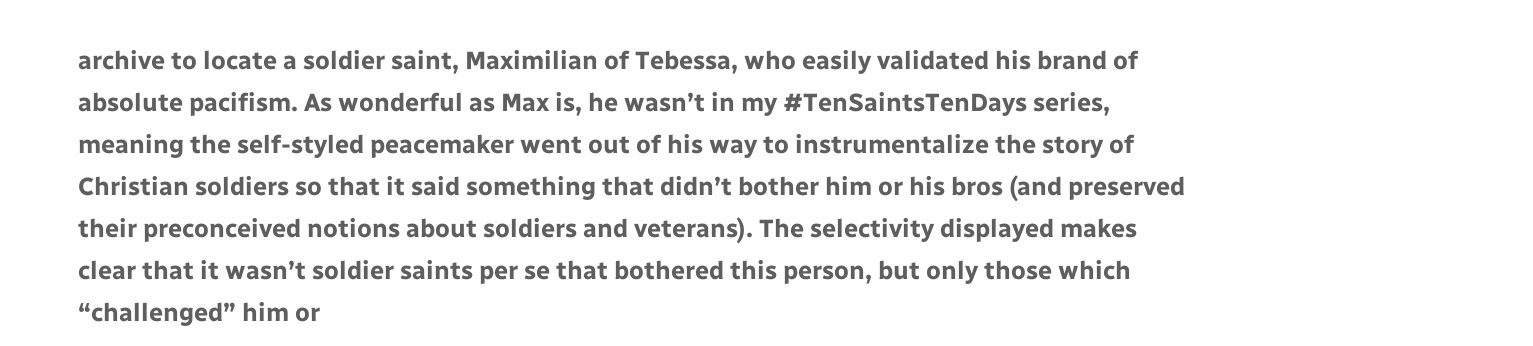archive to locate a soldier saint, Maximilian of Tebessa, who easily validated his brand of absolute pacifism. As wonderful as Max is, he wasn’t in my #TenSaintsTenDays series, meaning the self-styled peacemaker went out of his way to instrumentalize the story of Christian soldiers so that it said something that didn’t bother him or his bros (and preserved their preconceived notions about soldiers and veterans). The selectivity displayed makes clear that it wasn’t soldier saints per se that bothered this person, but only those which “challenged” him or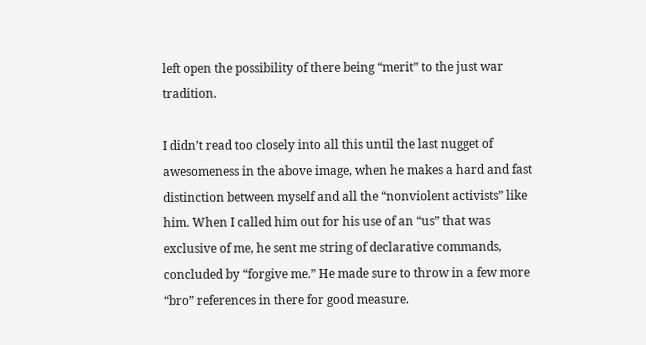left open the possibility of there being “merit” to the just war tradition.

I didn’t read too closely into all this until the last nugget of awesomeness in the above image, when he makes a hard and fast distinction between myself and all the “nonviolent activists” like him. When I called him out for his use of an “us” that was exclusive of me, he sent me string of declarative commands, concluded by “forgive me.” He made sure to throw in a few more “bro” references in there for good measure.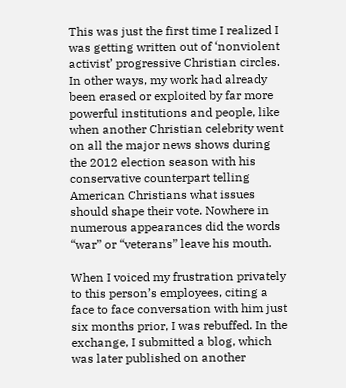This was just the first time I realized I was getting written out of ‘nonviolent activist’ progressive Christian circles. In other ways, my work had already been erased or exploited by far more powerful institutions and people, like when another Christian celebrity went on all the major news shows during the 2012 election season with his conservative counterpart telling American Christians what issues should shape their vote. Nowhere in numerous appearances did the words “war” or “veterans” leave his mouth.

When I voiced my frustration privately to this person’s employees, citing a face to face conversation with him just six months prior, I was rebuffed. In the exchange, I submitted a blog, which was later published on another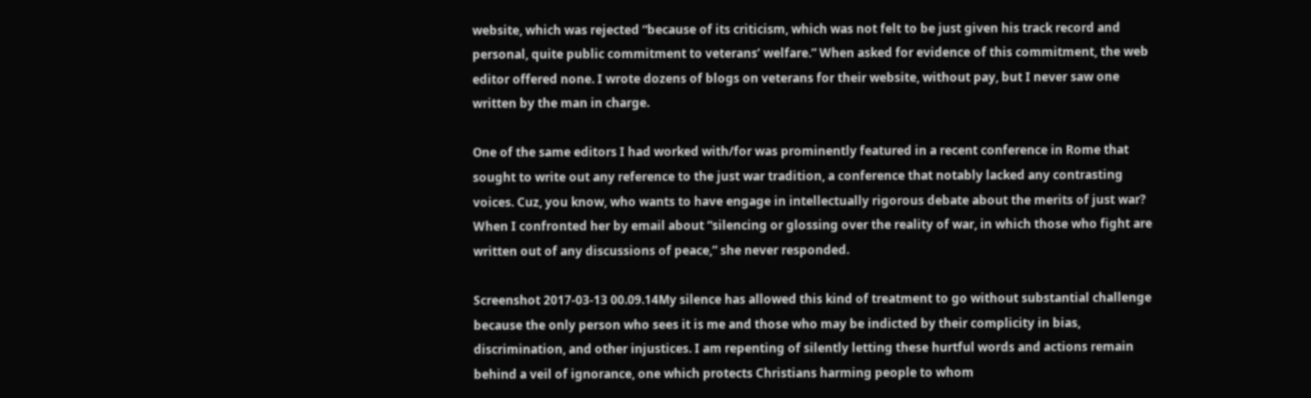website, which was rejected “because of its criticism, which was not felt to be just given his track record and personal, quite public commitment to veterans’ welfare.” When asked for evidence of this commitment, the web editor offered none. I wrote dozens of blogs on veterans for their website, without pay, but I never saw one written by the man in charge.

One of the same editors I had worked with/for was prominently featured in a recent conference in Rome that sought to write out any reference to the just war tradition, a conference that notably lacked any contrasting voices. Cuz, you know, who wants to have engage in intellectually rigorous debate about the merits of just war? When I confronted her by email about “silencing or glossing over the reality of war, in which those who fight are written out of any discussions of peace,” she never responded.

Screenshot 2017-03-13 00.09.14My silence has allowed this kind of treatment to go without substantial challenge because the only person who sees it is me and those who may be indicted by their complicity in bias, discrimination, and other injustices. I am repenting of silently letting these hurtful words and actions remain behind a veil of ignorance, one which protects Christians harming people to whom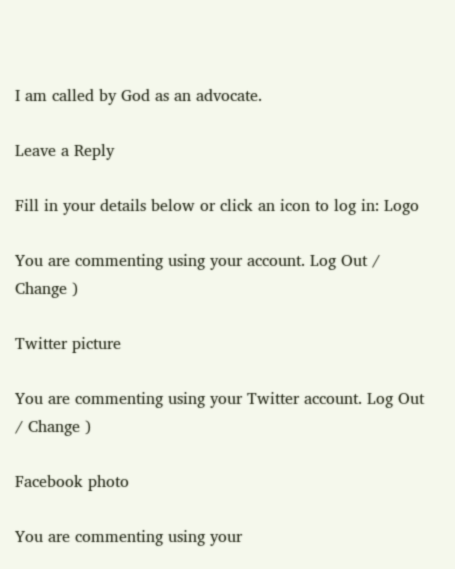I am called by God as an advocate.

Leave a Reply

Fill in your details below or click an icon to log in: Logo

You are commenting using your account. Log Out / Change )

Twitter picture

You are commenting using your Twitter account. Log Out / Change )

Facebook photo

You are commenting using your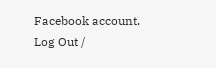Facebook account. Log Out /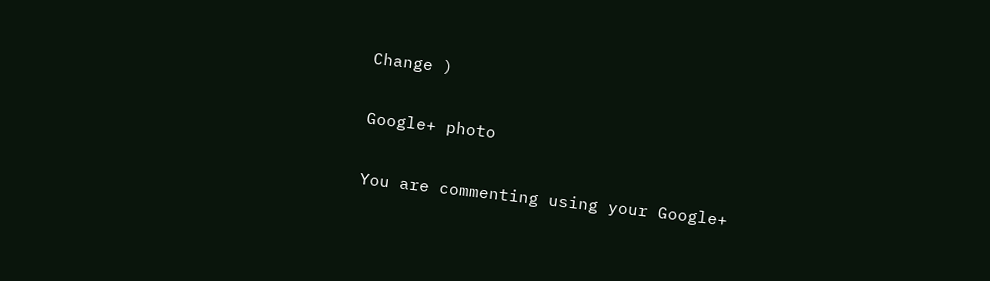Change )

Google+ photo

You are commenting using your Google+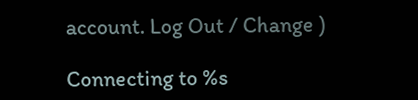account. Log Out / Change )

Connecting to %s